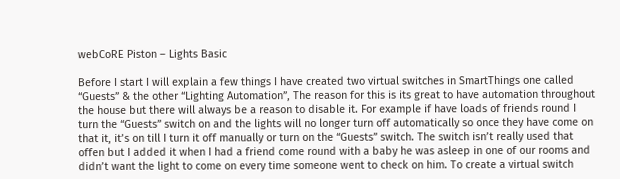webCoRE Piston – Lights Basic

Before I start I will explain a few things I have created two virtual switches in SmartThings one called “Guests” & the other “Lighting Automation”, The reason for this is its great to have automation throughout the house but there will always be a reason to disable it. For example if have loads of friends round I turn the “Guests” switch on and the lights will no longer turn off automatically so once they have come on that it, it’s on till I turn it off manually or turn on the “Guests” switch. The switch isn’t really used that offen but I added it when I had a friend come round with a baby he was asleep in one of our rooms and didn’t want the light to come on every time someone went to check on him. To create a virtual switch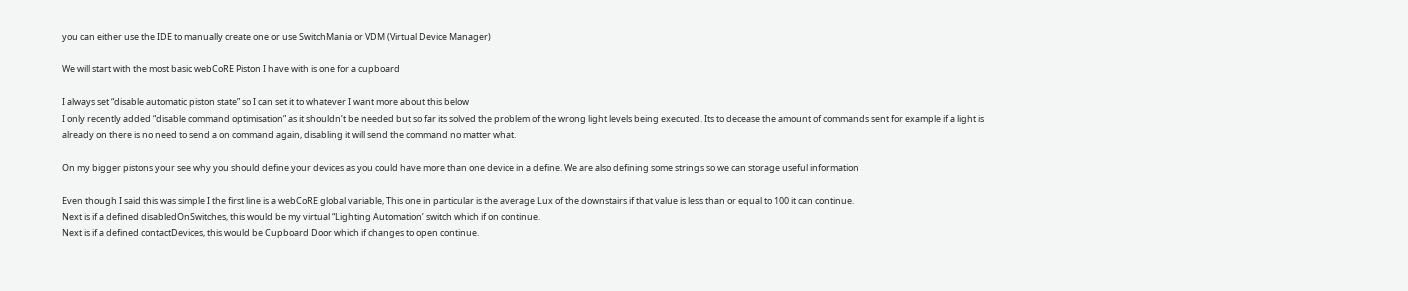you can either use the IDE to manually create one or use SwitchMania or VDM (Virtual Device Manager)

We will start with the most basic webCoRE Piston I have with is one for a cupboard

I always set “disable automatic piston state” so I can set it to whatever I want more about this below
I only recently added “disable command optimisation” as it shouldn’t be needed but so far its solved the problem of the wrong light levels being executed. Its to decease the amount of commands sent for example if a light is already on there is no need to send a on command again, disabling it will send the command no matter what.

On my bigger pistons your see why you should define your devices as you could have more than one device in a define. We are also defining some strings so we can storage useful information

Even though I said this was simple I the first line is a webCoRE global variable, This one in particular is the average Lux of the downstairs if that value is less than or equal to 100 it can continue.
Next is if a defined disabledOnSwitches, this would be my virtual “Lighting Automation’ switch which if on continue.
Next is if a defined contactDevices, this would be Cupboard Door which if changes to open continue.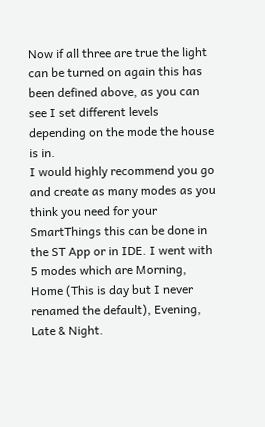Now if all three are true the light can be turned on again this has been defined above, as you can see I set different levels depending on the mode the house is in.
I would highly recommend you go and create as many modes as you think you need for your SmartThings this can be done in the ST App or in IDE. I went with 5 modes which are Morning, Home (This is day but I never renamed the default), Evening, Late & Night.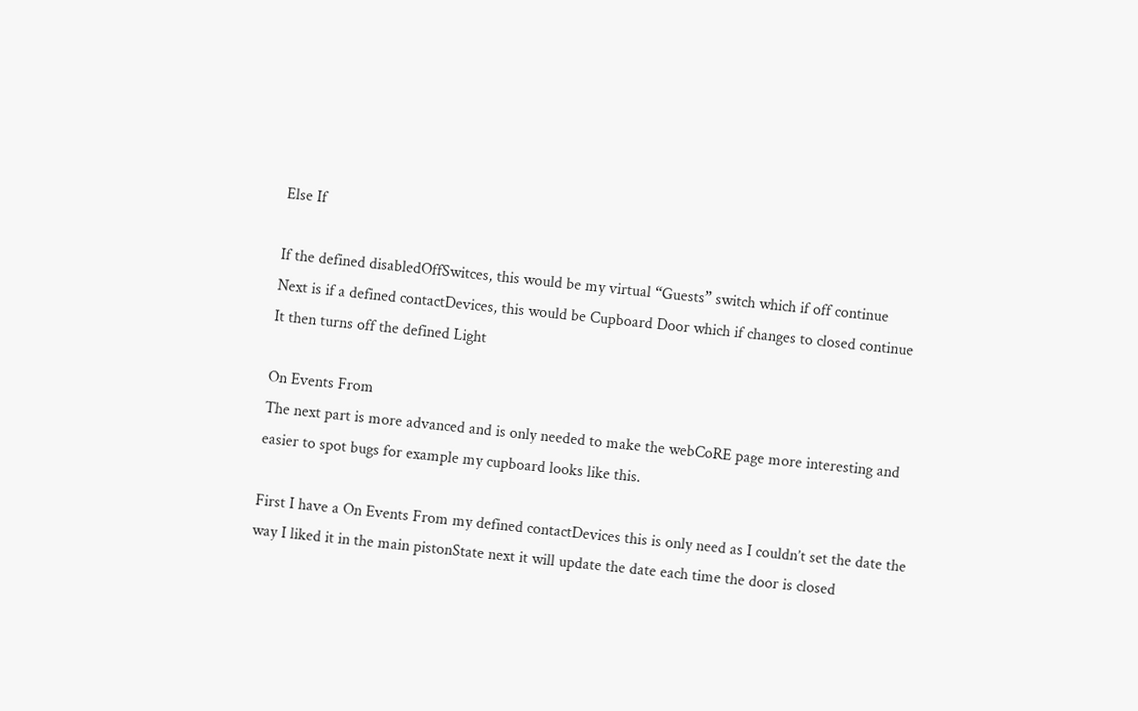Else If

If the defined disabledOffSwitces, this would be my virtual “Guests” switch which if off continue
Next is if a defined contactDevices, this would be Cupboard Door which if changes to closed continue
It then turns off the defined Light

On Events From
The next part is more advanced and is only needed to make the webCoRE page more interesting and easier to spot bugs for example my cupboard looks like this.

First I have a On Events From my defined contactDevices this is only need as I couldn’t set the date the way I liked it in the main pistonState next it will update the date each time the door is closed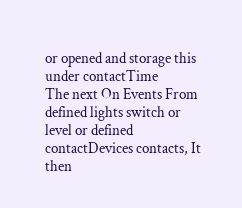or opened and storage this under contactTime
The next On Events From defined lights switch or level or defined contactDevices contacts, It then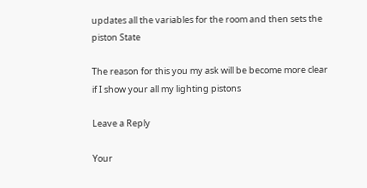updates all the variables for the room and then sets the piston State

The reason for this you my ask will be become more clear if I show your all my lighting pistons

Leave a Reply

Your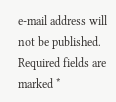e-mail address will not be published. Required fields are marked *